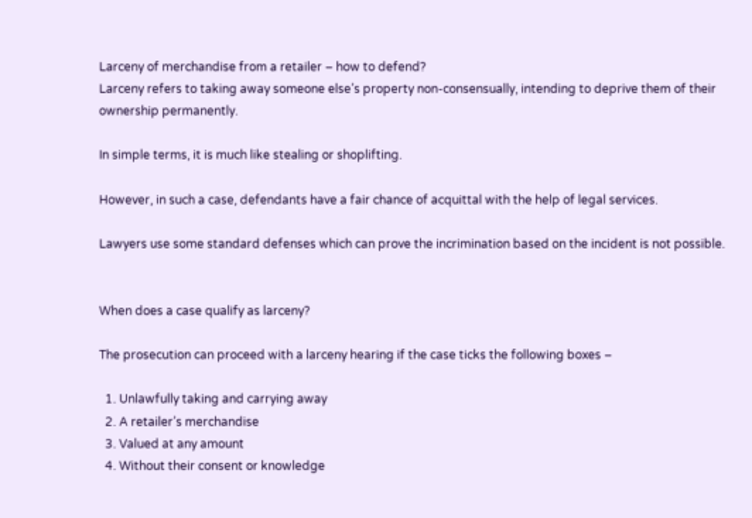Larceny of merchandise from a retailer – how to defend?
Larceny refers to taking away someone else’s property non-consensually, intending to deprive them of their ownership permanently.

In simple terms, it is much like stealing or shoplifting.

However, in such a case, defendants have a fair chance of acquittal with the help of legal services.

Lawyers use some standard defenses which can prove the incrimination based on the incident is not possible.


When does a case qualify as larceny?

The prosecution can proceed with a larceny hearing if the case ticks the following boxes –

  1. Unlawfully taking and carrying away
  2. A retailer’s merchandise
  3. Valued at any amount
  4. Without their consent or knowledge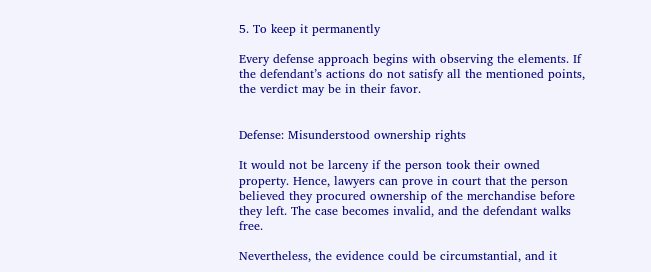5. To keep it permanently

Every defense approach begins with observing the elements. If the defendant’s actions do not satisfy all the mentioned points, the verdict may be in their favor.


Defense: Misunderstood ownership rights

It would not be larceny if the person took their owned property. Hence, lawyers can prove in court that the person believed they procured ownership of the merchandise before they left. The case becomes invalid, and the defendant walks free.

Nevertheless, the evidence could be circumstantial, and it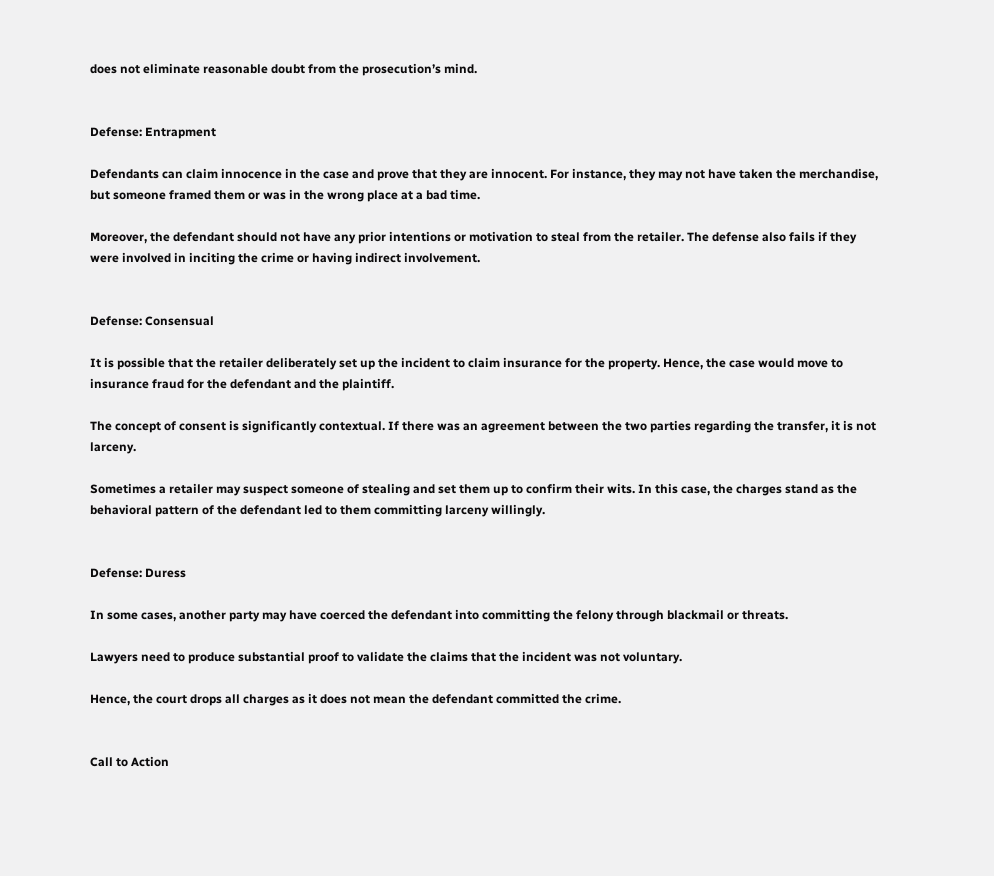does not eliminate reasonable doubt from the prosecution’s mind.


Defense: Entrapment

Defendants can claim innocence in the case and prove that they are innocent. For instance, they may not have taken the merchandise, but someone framed them or was in the wrong place at a bad time.

Moreover, the defendant should not have any prior intentions or motivation to steal from the retailer. The defense also fails if they were involved in inciting the crime or having indirect involvement.


Defense: Consensual

It is possible that the retailer deliberately set up the incident to claim insurance for the property. Hence, the case would move to insurance fraud for the defendant and the plaintiff.

The concept of consent is significantly contextual. If there was an agreement between the two parties regarding the transfer, it is not larceny.

Sometimes a retailer may suspect someone of stealing and set them up to confirm their wits. In this case, the charges stand as the behavioral pattern of the defendant led to them committing larceny willingly.


Defense: Duress

In some cases, another party may have coerced the defendant into committing the felony through blackmail or threats.

Lawyers need to produce substantial proof to validate the claims that the incident was not voluntary.

Hence, the court drops all charges as it does not mean the defendant committed the crime.


Call to Action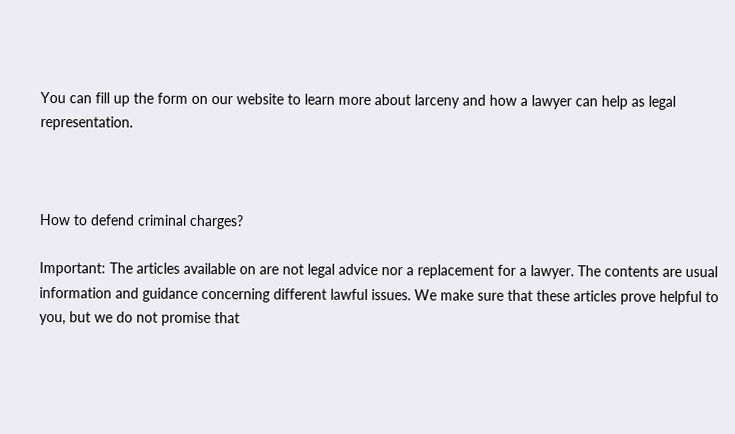You can fill up the form on our website to learn more about larceny and how a lawyer can help as legal representation.



How to defend criminal charges?

Important: The articles available on are not legal advice nor a replacement for a lawyer. The contents are usual information and guidance concerning different lawful issues. We make sure that these articles prove helpful to you, but we do not promise that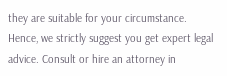they are suitable for your circumstance. Hence, we strictly suggest you get expert legal advice. Consult or hire an attorney in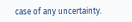case of any uncertainty.